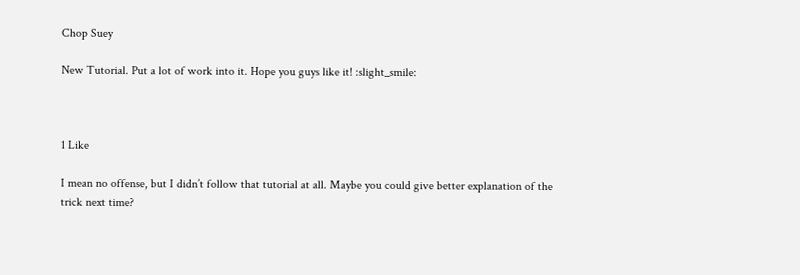Chop Suey

New Tutorial. Put a lot of work into it. Hope you guys like it! :slight_smile:



1 Like

I mean no offense, but I didn’t follow that tutorial at all. Maybe you could give better explanation of the trick next time?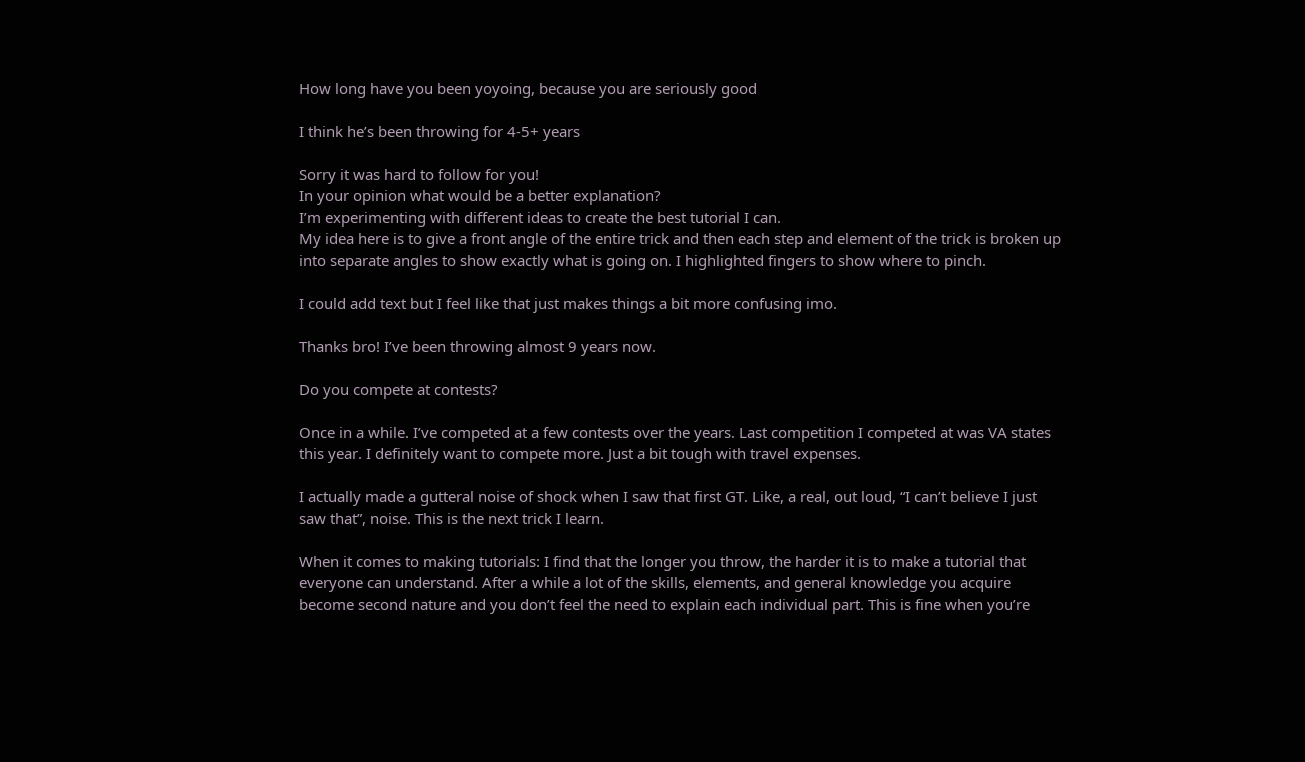How long have you been yoyoing, because you are seriously good

I think he’s been throwing for 4-5+ years

Sorry it was hard to follow for you!
In your opinion what would be a better explanation?
I’m experimenting with different ideas to create the best tutorial I can.
My idea here is to give a front angle of the entire trick and then each step and element of the trick is broken up into separate angles to show exactly what is going on. I highlighted fingers to show where to pinch.

I could add text but I feel like that just makes things a bit more confusing imo.

Thanks bro! I’ve been throwing almost 9 years now.

Do you compete at contests?

Once in a while. I’ve competed at a few contests over the years. Last competition I competed at was VA states this year. I definitely want to compete more. Just a bit tough with travel expenses.

I actually made a gutteral noise of shock when I saw that first GT. Like, a real, out loud, “I can’t believe I just saw that”, noise. This is the next trick I learn.

When it comes to making tutorials: I find that the longer you throw, the harder it is to make a tutorial that everyone can understand. After a while a lot of the skills, elements, and general knowledge you acquire become second nature and you don’t feel the need to explain each individual part. This is fine when you’re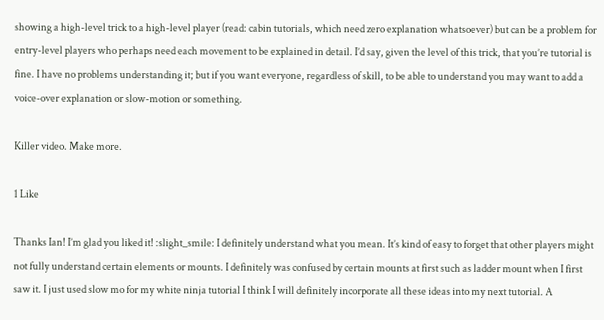showing a high-level trick to a high-level player (read: cabin tutorials, which need zero explanation whatsoever) but can be a problem for entry-level players who perhaps need each movement to be explained in detail. I’d say, given the level of this trick, that you’re tutorial is fine. I have no problems understanding it; but if you want everyone, regardless of skill, to be able to understand you may want to add a voice-over explanation or slow-motion or something.

Killer video. Make more.

1 Like

Thanks Ian! I’m glad you liked it! :slight_smile: I definitely understand what you mean. It’s kind of easy to forget that other players might not fully understand certain elements or mounts. I definitely was confused by certain mounts at first such as ladder mount when I first saw it. I just used slow mo for my white ninja tutorial I think I will definitely incorporate all these ideas into my next tutorial. A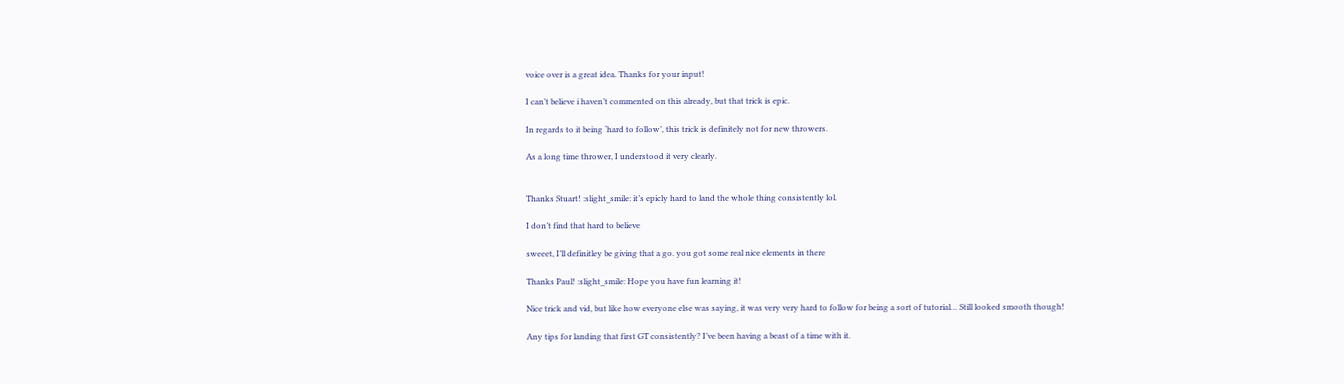voice over is a great idea. Thanks for your input!

I can’t believe i haven’t commented on this already, but that trick is epic.

In regards to it being ‘hard to follow’, this trick is definitely not for new throwers.

As a long time thrower, I understood it very clearly.


Thanks Stuart! :slight_smile: it’s epicly hard to land the whole thing consistently lol.

I don’t find that hard to believe

sweeet, I’ll definitley be giving that a go. you got some real nice elements in there

Thanks Paul! :slight_smile: Hope you have fun learning it!

Nice trick and vid, but like how everyone else was saying, it was very very hard to follow for being a sort of tutorial… Still looked smooth though!

Any tips for landing that first GT consistently? I’ve been having a beast of a time with it.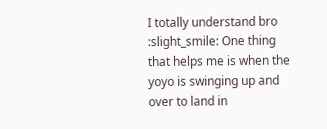I totally understand bro :slight_smile: One thing that helps me is when the yoyo is swinging up and over to land in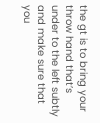the gt is to bring your throw hand that’s under to the left subtly and make sure that you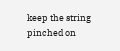keep the string pinched on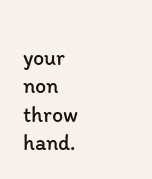your non throw hand.